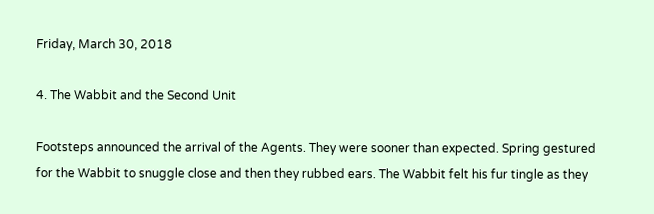Friday, March 30, 2018

4. The Wabbit and the Second Unit

Footsteps announced the arrival of the Agents. They were sooner than expected. Spring gestured for the Wabbit to snuggle close and then they rubbed ears. The Wabbit felt his fur tingle as they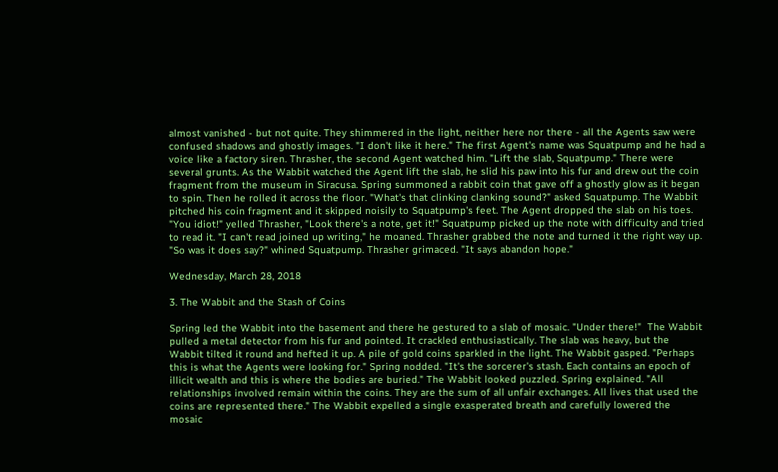almost vanished - but not quite. They shimmered in the light, neither here nor there - all the Agents saw were confused shadows and ghostly images. "I don't like it here." The first Agent's name was Squatpump and he had a voice like a factory siren. Thrasher, the second Agent watched him. "Lift the slab, Squatpump." There were several grunts. As the Wabbit watched the Agent lift the slab, he slid his paw into his fur and drew out the coin fragment from the museum in Siracusa. Spring summoned a rabbit coin that gave off a ghostly glow as it began to spin. Then he rolled it across the floor. "What's that clinking clanking sound?" asked Squatpump. The Wabbit pitched his coin fragment and it skipped noisily to Squatpump's feet. The Agent dropped the slab on his toes. "You idiot!" yelled Thrasher, "Look there's a note, get it!" Squatpump picked up the note with difficulty and tried to read it. "I can't read joined up writing," he moaned. Thrasher grabbed the note and turned it the right way up. "So was it does say?" whined Squatpump. Thrasher grimaced. "It says abandon hope."

Wednesday, March 28, 2018

3. The Wabbit and the Stash of Coins

Spring led the Wabbit into the basement and there he gestured to a slab of mosaic. "Under there!"  The Wabbit pulled a metal detector from his fur and pointed. It crackled enthusiastically. The slab was heavy, but the Wabbit tilted it round and hefted it up. A pile of gold coins sparkled in the light. The Wabbit gasped. "Perhaps this is what the Agents were looking for." Spring nodded. "It's the sorcerer's stash. Each contains an epoch of illicit wealth and this is where the bodies are buried." The Wabbit looked puzzled. Spring explained. "All relationships involved remain within the coins. They are the sum of all unfair exchanges. All lives that used the coins are represented there." The Wabbit expelled a single exasperated breath and carefully lowered the mosaic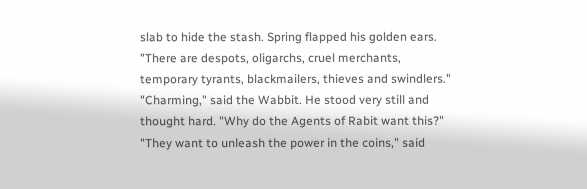slab to hide the stash. Spring flapped his golden ears. "There are despots, oligarchs, cruel merchants, temporary tyrants, blackmailers, thieves and swindlers." "Charming," said the Wabbit. He stood very still and thought hard. "Why do the Agents of Rabit want this?" "They want to unleash the power in the coins," said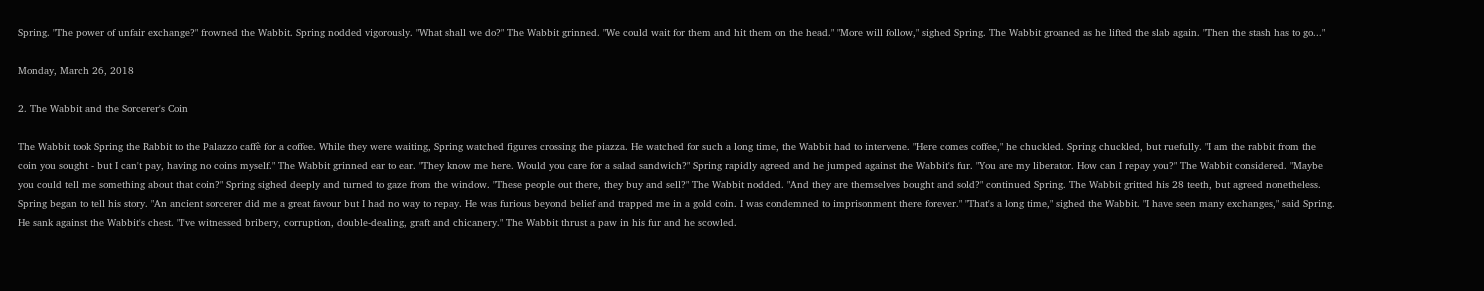Spring. "The power of unfair exchange?" frowned the Wabbit. Spring nodded vigorously. "What shall we do?" The Wabbit grinned. "We could wait for them and hit them on the head." "More will follow," sighed Spring. The Wabbit groaned as he lifted the slab again. "Then the stash has to go..."

Monday, March 26, 2018

2. The Wabbit and the Sorcerer's Coin

The Wabbit took Spring the Rabbit to the Palazzo caffè for a coffee. While they were waiting, Spring watched figures crossing the piazza. He watched for such a long time, the Wabbit had to intervene. "Here comes coffee," he chuckled. Spring chuckled, but ruefully. "I am the rabbit from the coin you sought - but I can't pay, having no coins myself." The Wabbit grinned ear to ear. "They know me here. Would you care for a salad sandwich?" Spring rapidly agreed and he jumped against the Wabbit's fur. "You are my liberator. How can I repay you?" The Wabbit considered. "Maybe you could tell me something about that coin?" Spring sighed deeply and turned to gaze from the window. "These people out there, they buy and sell?" The Wabbit nodded. "And they are themselves bought and sold?" continued Spring. The Wabbit gritted his 28 teeth, but agreed nonetheless. Spring began to tell his story. "An ancient sorcerer did me a great favour but I had no way to repay. He was furious beyond belief and trapped me in a gold coin. I was condemned to imprisonment there forever." "That's a long time," sighed the Wabbit. "I have seen many exchanges," said Spring. He sank against the Wabbit's chest. "I've witnessed bribery, corruption, double-dealing, graft and chicanery." The Wabbit thrust a paw in his fur and he scowled.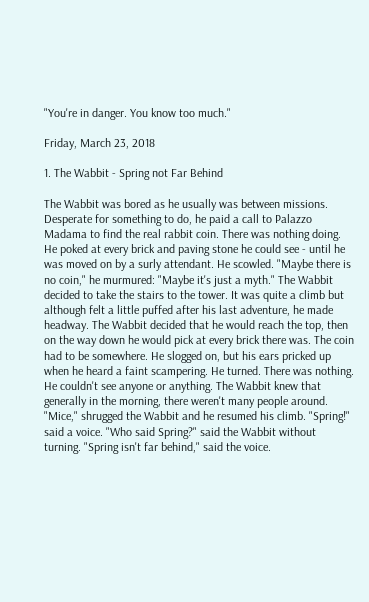"You're in danger. You know too much."

Friday, March 23, 2018

1. The Wabbit - Spring not Far Behind

The Wabbit was bored as he usually was between missions. Desperate for something to do, he paid a call to Palazzo Madama to find the real rabbit coin. There was nothing doing. He poked at every brick and paving stone he could see - until he was moved on by a surly attendant. He scowled. "Maybe there is no coin," he murmured: "Maybe it's just a myth." The Wabbit decided to take the stairs to the tower. It was quite a climb but although felt a little puffed after his last adventure, he made headway. The Wabbit decided that he would reach the top, then on the way down he would pick at every brick there was. The coin had to be somewhere. He slogged on, but his ears pricked up when he heard a faint scampering. He turned. There was nothing. He couldn't see anyone or anything. The Wabbit knew that generally in the morning, there weren't many people around. "Mice," shrugged the Wabbit and he resumed his climb. "Spring!" said a voice. "Who said Spring?" said the Wabbit without turning. "Spring isn't far behind," said the voice.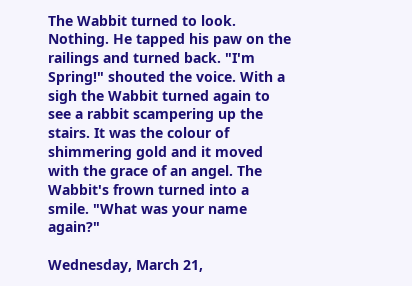The Wabbit turned to look. Nothing. He tapped his paw on the railings and turned back. "I'm Spring!" shouted the voice. With a sigh the Wabbit turned again to see a rabbit scampering up the stairs. It was the colour of shimmering gold and it moved with the grace of an angel. The Wabbit's frown turned into a smile. "What was your name again?"

Wednesday, March 21,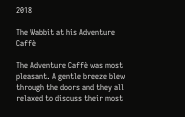2018

The Wabbit at his Adventure Caffè

The Adventure Caffè was most pleasant. A gentle breeze blew through the doors and they all relaxed to discuss their most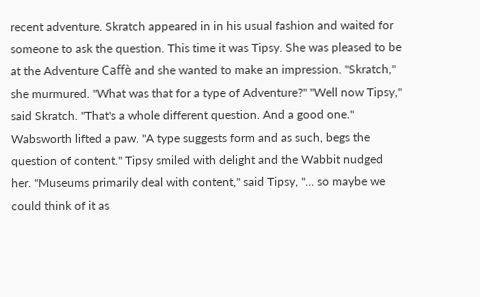recent adventure. Skratch appeared in in his usual fashion and waited for someone to ask the question. This time it was Tipsy. She was pleased to be at the Adventure Caffè and she wanted to make an impression. "Skratch," she murmured. "What was that for a type of Adventure?" "Well now Tipsy," said Skratch. "That's a whole different question. And a good one." Wabsworth lifted a paw. "A type suggests form and as such, begs the question of content." Tipsy smiled with delight and the Wabbit nudged her. "Museums primarily deal with content," said Tipsy, "... so maybe we could think of it as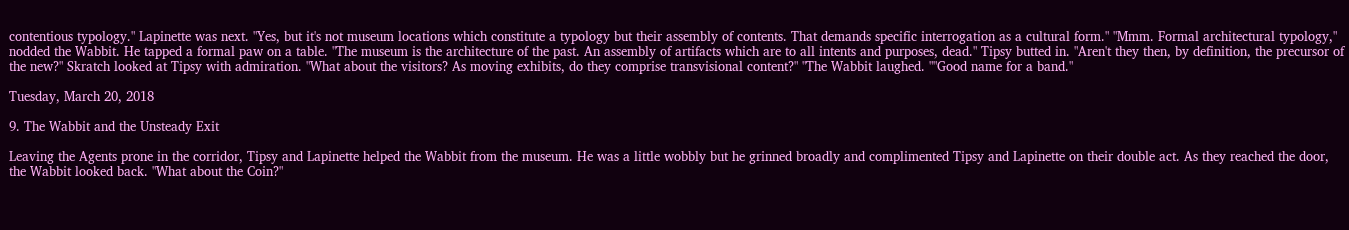contentious typology." Lapinette was next. "Yes, but it's not museum locations which constitute a typology but their assembly of contents. That demands specific interrogation as a cultural form." "Mmm. Formal architectural typology," nodded the Wabbit. He tapped a formal paw on a table. "The museum is the architecture of the past. An assembly of artifacts which are to all intents and purposes, dead." Tipsy butted in. "Aren't they then, by definition, the precursor of the new?" Skratch looked at Tipsy with admiration. "What about the visitors? As moving exhibits, do they comprise transvisional content?" "The Wabbit laughed. ""Good name for a band."

Tuesday, March 20, 2018

9. The Wabbit and the Unsteady Exit

Leaving the Agents prone in the corridor, Tipsy and Lapinette helped the Wabbit from the museum. He was a little wobbly but he grinned broadly and complimented Tipsy and Lapinette on their double act. As they reached the door, the Wabbit looked back. "What about the Coin?"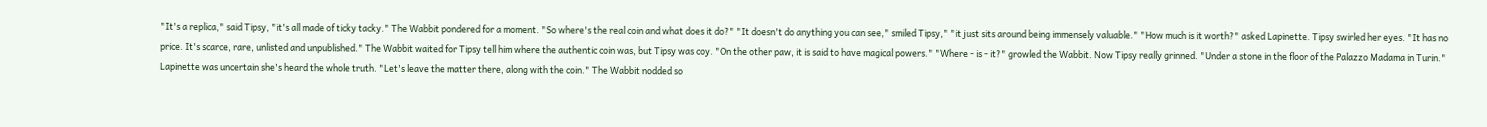"It's a replica," said Tipsy, "it's all made of ticky tacky." The Wabbit pondered for a moment. "So where's the real coin and what does it do?" "It doesn't do anything you can see," smiled Tipsy," "it just sits around being immensely valuable." "How much is it worth?" asked Lapinette. Tipsy swirled her eyes. "It has no price. It's scarce, rare, unlisted and unpublished." The Wabbit waited for Tipsy tell him where the authentic coin was, but Tipsy was coy. "On the other paw, it is said to have magical powers." "Where - is - it?" growled the Wabbit. Now Tipsy really grinned. "Under a stone in the floor of the Palazzo Madama in Turin." Lapinette was uncertain she's heard the whole truth. "Let's leave the matter there, along with the coin." The Wabbit nodded so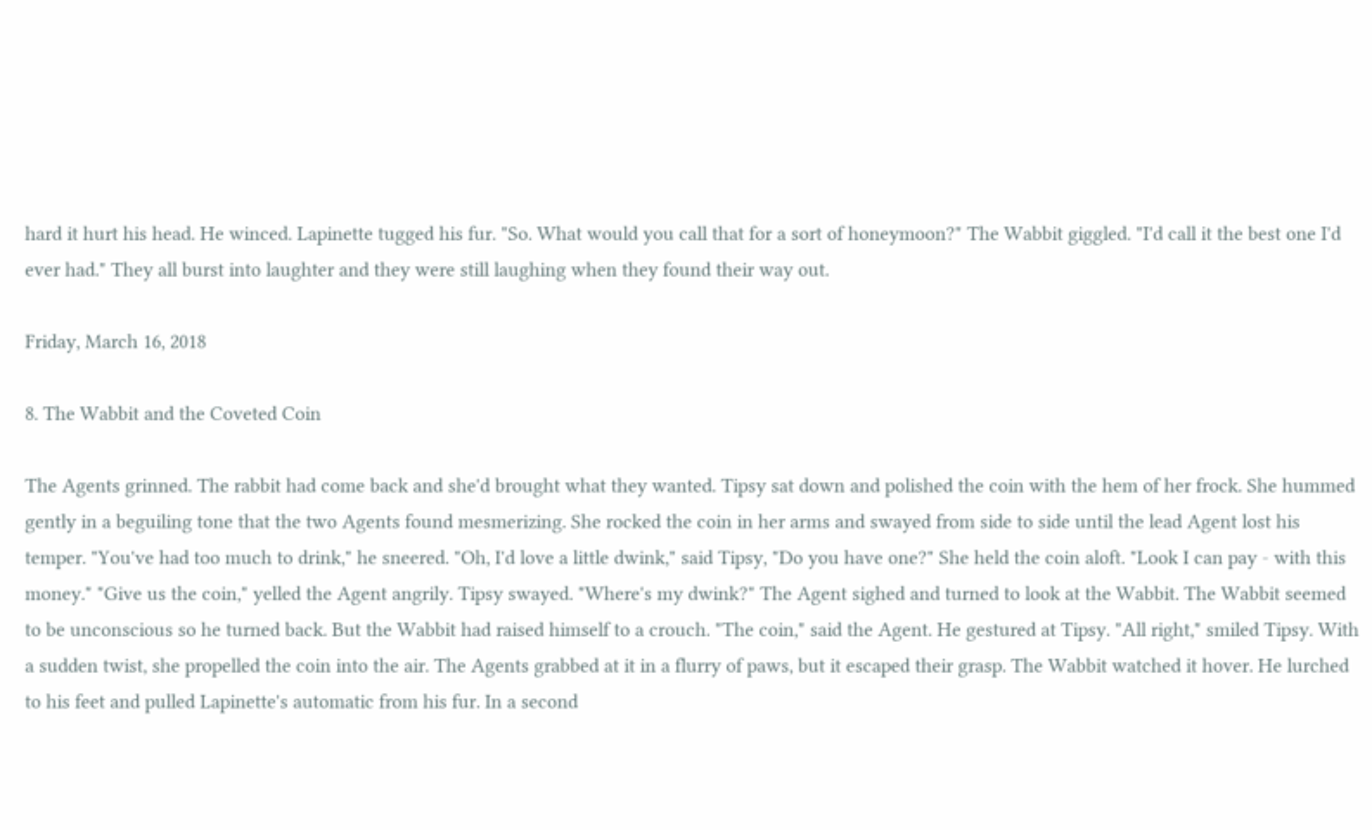hard it hurt his head. He winced. Lapinette tugged his fur. "So. What would you call that for a sort of honeymoon?" The Wabbit giggled. "I'd call it the best one I'd ever had." They all burst into laughter and they were still laughing when they found their way out.

Friday, March 16, 2018

8. The Wabbit and the Coveted Coin

The Agents grinned. The rabbit had come back and she'd brought what they wanted. Tipsy sat down and polished the coin with the hem of her frock. She hummed gently in a beguiling tone that the two Agents found mesmerizing. She rocked the coin in her arms and swayed from side to side until the lead Agent lost his temper. "You've had too much to drink," he sneered. "Oh, I'd love a little dwink," said Tipsy, "Do you have one?" She held the coin aloft. "Look I can pay - with this money." "Give us the coin," yelled the Agent angrily. Tipsy swayed. "Where's my dwink?" The Agent sighed and turned to look at the Wabbit. The Wabbit seemed to be unconscious so he turned back. But the Wabbit had raised himself to a crouch. "The coin," said the Agent. He gestured at Tipsy. "All right," smiled Tipsy. With a sudden twist, she propelled the coin into the air. The Agents grabbed at it in a flurry of paws, but it escaped their grasp. The Wabbit watched it hover. He lurched to his feet and pulled Lapinette's automatic from his fur. In a second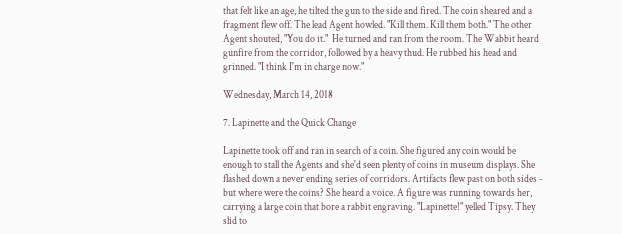that felt like an age, he tilted the gun to the side and fired. The coin sheared and a fragment flew off. The lead Agent howled. "Kill them. Kill them both." The other Agent shouted, "You do it."  He turned and ran from the room. The Wabbit heard gunfire from the corridor, followed by a heavy thud. He rubbed his head and grinned. "I think I'm in charge now."

Wednesday, March 14, 2018

7. Lapinette and the Quick Change

Lapinette took off and ran in search of a coin. She figured any coin would be enough to stall the Agents and she'd seen plenty of coins in museum displays. She flashed down a never ending series of corridors. Artifacts flew past on both sides - but where were the coins? She heard a voice. A figure was running towards her, carrying a large coin that bore a rabbit engraving. "Lapinette!" yelled Tipsy. They slid to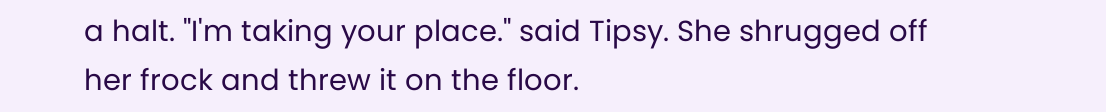a halt. "I'm taking your place." said Tipsy. She shrugged off her frock and threw it on the floor.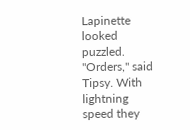Lapinette looked puzzled. "Orders," said Tipsy. With lightning speed they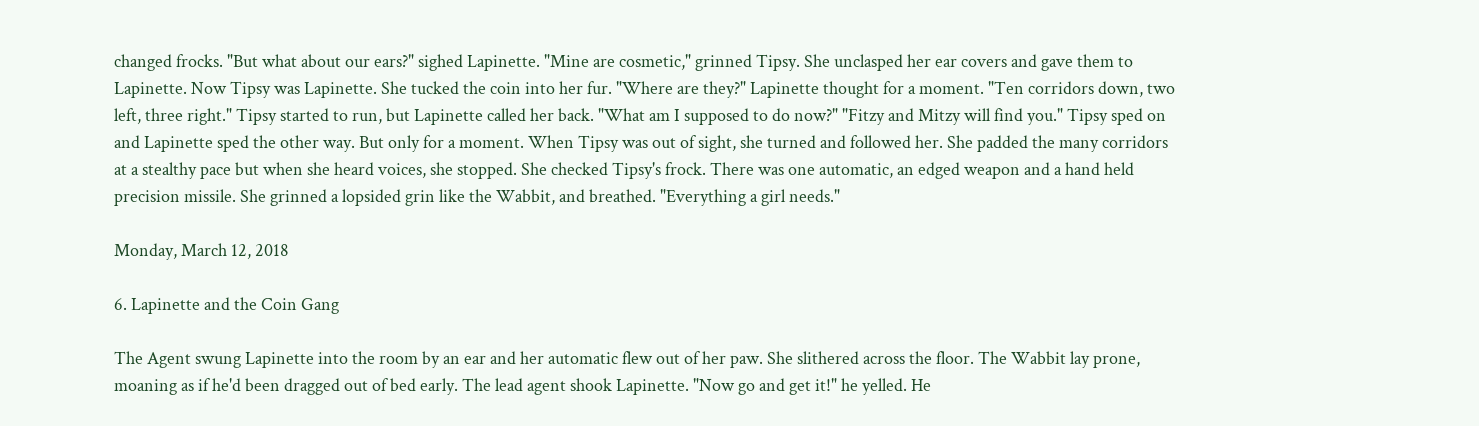changed frocks. "But what about our ears?" sighed Lapinette. "Mine are cosmetic," grinned Tipsy. She unclasped her ear covers and gave them to Lapinette. Now Tipsy was Lapinette. She tucked the coin into her fur. "Where are they?" Lapinette thought for a moment. "Ten corridors down, two left, three right." Tipsy started to run, but Lapinette called her back. "What am I supposed to do now?" "Fitzy and Mitzy will find you." Tipsy sped on and Lapinette sped the other way. But only for a moment. When Tipsy was out of sight, she turned and followed her. She padded the many corridors at a stealthy pace but when she heard voices, she stopped. She checked Tipsy's frock. There was one automatic, an edged weapon and a hand held precision missile. She grinned a lopsided grin like the Wabbit, and breathed. "Everything a girl needs."

Monday, March 12, 2018

6. Lapinette and the Coin Gang

The Agent swung Lapinette into the room by an ear and her automatic flew out of her paw. She slithered across the floor. The Wabbit lay prone, moaning as if he'd been dragged out of bed early. The lead agent shook Lapinette. "Now go and get it!" he yelled. He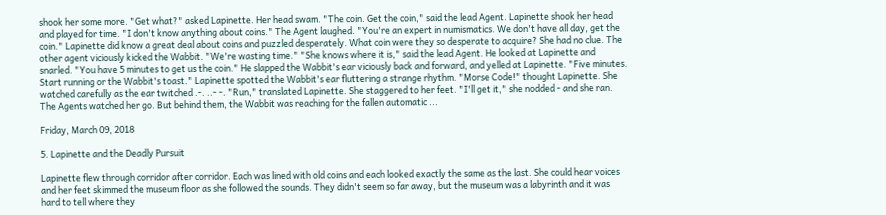shook her some more. "Get what?" asked Lapinette. Her head swam. "The coin. Get the coin," said the lead Agent. Lapinette shook her head and played for time. "I don't know anything about coins." The Agent laughed. "You're an expert in numismatics. We don't have all day, get the coin." Lapinette did know a great deal about coins and puzzled desperately. What coin were they so desperate to acquire? She had no clue. The other agent viciously kicked the Wabbit. "We're wasting time." "She knows where it is," said the lead Agent. He looked at Lapinette and snarled. "You have 5 minutes to get us the coin." He slapped the Wabbit's ear viciously back and forward, and yelled at Lapinette. "Five minutes. Start running or the Wabbit's toast." Lapinette spotted the Wabbit's ear fluttering a strange rhythm. "Morse Code!" thought Lapinette. She watched carefully as the ear twitched .-. ..- -. "Run," translated Lapinette. She staggered to her feet. "I'll get it," she nodded - and she ran. The Agents watched her go. But behind them, the Wabbit was reaching for the fallen automatic ...

Friday, March 09, 2018

5. Lapinette and the Deadly Pursuit

Lapinette flew through corridor after corridor. Each was lined with old coins and each looked exactly the same as the last. She could hear voices and her feet skimmed the museum floor as she followed the sounds. They didn't seem so far away, but the museum was a labyrinth and it was hard to tell where they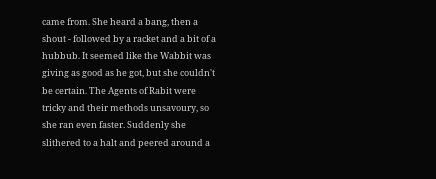came from. She heard a bang, then a shout - followed by a racket and a bit of a hubbub. It seemed like the Wabbit was giving as good as he got, but she couldn't be certain. The Agents of Rabit were tricky and their methods unsavoury, so she ran even faster. Suddenly she slithered to a halt and peered around a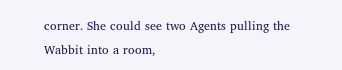corner. She could see two Agents pulling the Wabbit into a room,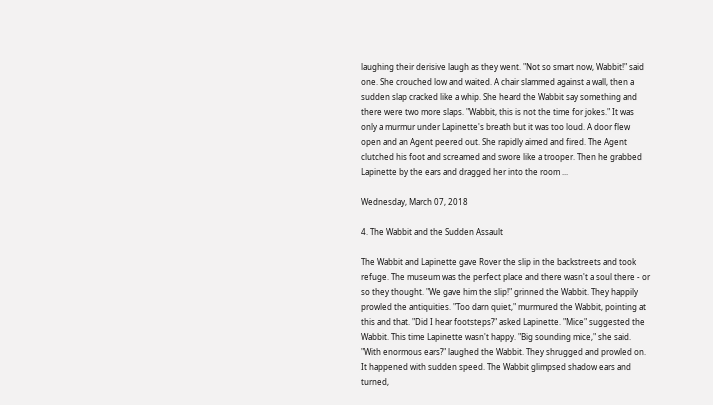laughing their derisive laugh as they went. "Not so smart now, Wabbit!" said one. She crouched low and waited. A chair slammed against a wall, then a sudden slap cracked like a whip. She heard the Wabbit say something and there were two more slaps. "Wabbit, this is not the time for jokes." It was only a murmur under Lapinette's breath but it was too loud. A door flew open and an Agent peered out. She rapidly aimed and fired. The Agent clutched his foot and screamed and swore like a trooper. Then he grabbed Lapinette by the ears and dragged her into the room ...

Wednesday, March 07, 2018

4. The Wabbit and the Sudden Assault

The Wabbit and Lapinette gave Rover the slip in the backstreets and took refuge. The museum was the perfect place and there wasn't a soul there - or so they thought. "We gave him the slip!" grinned the Wabbit. They happily prowled the antiquities. "Too darn quiet," murmured the Wabbit, pointing at this and that. "Did I hear footsteps?" asked Lapinette. "Mice" suggested the Wabbit. This time Lapinette wasn't happy. "Big sounding mice," she said. "With enormous ears?" laughed the Wabbit. They shrugged and prowled on. It happened with sudden speed. The Wabbit glimpsed shadow ears and turned,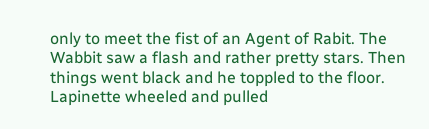only to meet the fist of an Agent of Rabit. The Wabbit saw a flash and rather pretty stars. Then things went black and he toppled to the floor. Lapinette wheeled and pulled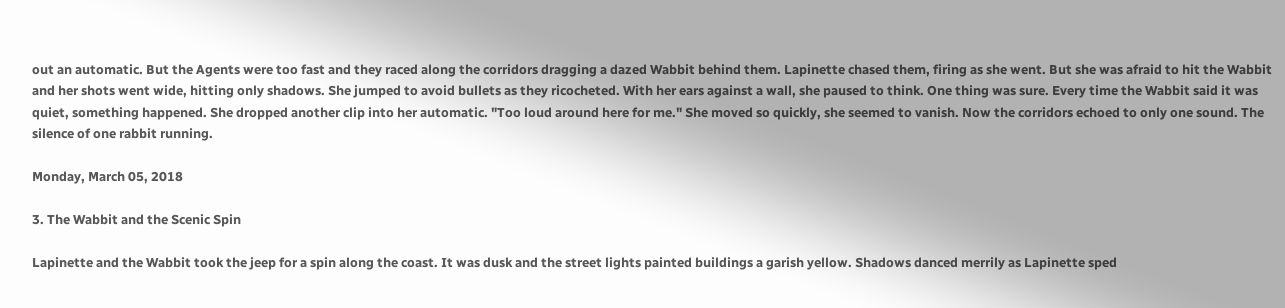out an automatic. But the Agents were too fast and they raced along the corridors dragging a dazed Wabbit behind them. Lapinette chased them, firing as she went. But she was afraid to hit the Wabbit and her shots went wide, hitting only shadows. She jumped to avoid bullets as they ricocheted. With her ears against a wall, she paused to think. One thing was sure. Every time the Wabbit said it was quiet, something happened. She dropped another clip into her automatic. "Too loud around here for me." She moved so quickly, she seemed to vanish. Now the corridors echoed to only one sound. The silence of one rabbit running.

Monday, March 05, 2018

3. The Wabbit and the Scenic Spin

Lapinette and the Wabbit took the jeep for a spin along the coast. It was dusk and the street lights painted buildings a garish yellow. Shadows danced merrily as Lapinette sped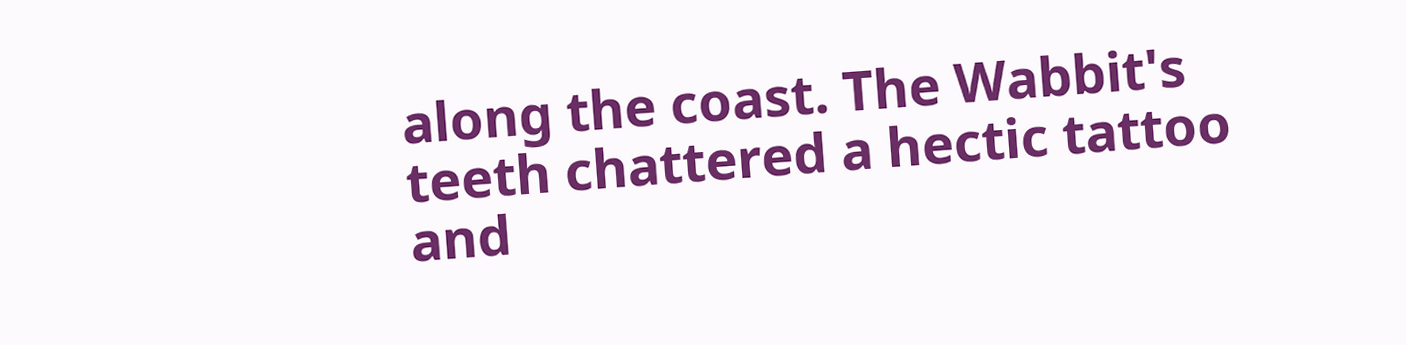along the coast. The Wabbit's teeth chattered a hectic tattoo and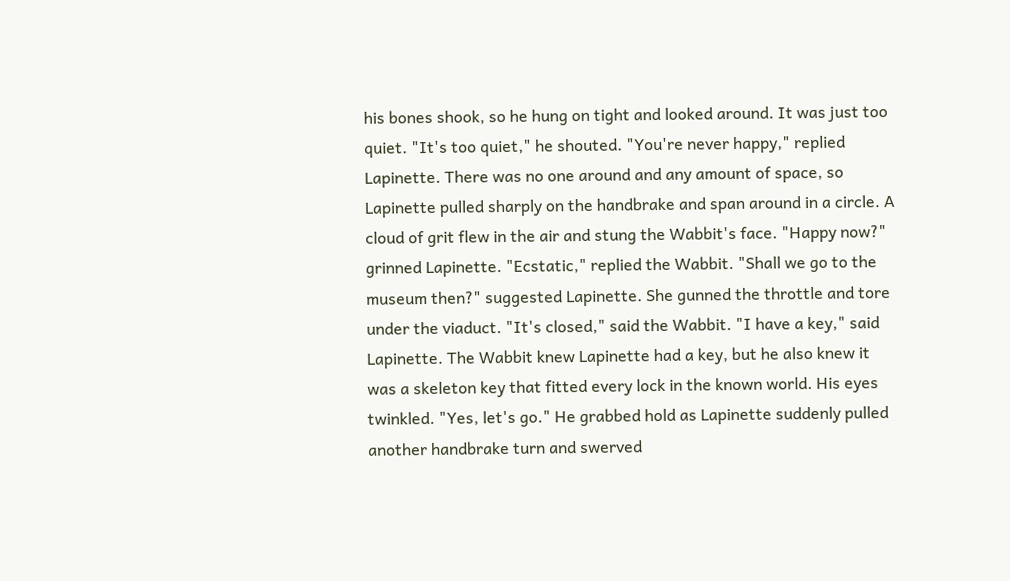his bones shook, so he hung on tight and looked around. It was just too quiet. "It's too quiet," he shouted. "You're never happy," replied Lapinette. There was no one around and any amount of space, so Lapinette pulled sharply on the handbrake and span around in a circle. A cloud of grit flew in the air and stung the Wabbit's face. "Happy now?" grinned Lapinette. "Ecstatic," replied the Wabbit. "Shall we go to the museum then?" suggested Lapinette. She gunned the throttle and tore under the viaduct. "It's closed," said the Wabbit. "I have a key," said Lapinette. The Wabbit knew Lapinette had a key, but he also knew it was a skeleton key that fitted every lock in the known world. His eyes twinkled. "Yes, let's go." He grabbed hold as Lapinette suddenly pulled another handbrake turn and swerved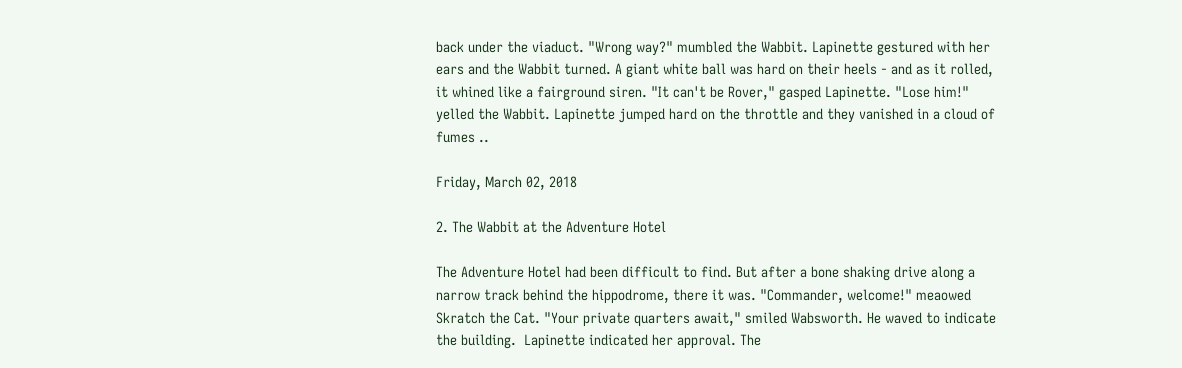back under the viaduct. "Wrong way?" mumbled the Wabbit. Lapinette gestured with her ears and the Wabbit turned. A giant white ball was hard on their heels - and as it rolled, it whined like a fairground siren. "It can't be Rover," gasped Lapinette. "Lose him!" yelled the Wabbit. Lapinette jumped hard on the throttle and they vanished in a cloud of fumes ..

Friday, March 02, 2018

2. The Wabbit at the Adventure Hotel

The Adventure Hotel had been difficult to find. But after a bone shaking drive along a narrow track behind the hippodrome, there it was. "Commander, welcome!" meaowed Skratch the Cat. "Your private quarters await," smiled Wabsworth. He waved to indicate the building.  Lapinette indicated her approval. The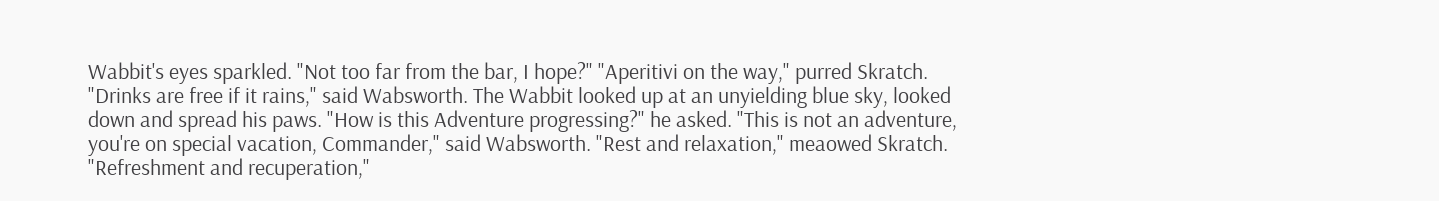Wabbit's eyes sparkled. "Not too far from the bar, I hope?" "Aperitivi on the way," purred Skratch. "Drinks are free if it rains," said Wabsworth. The Wabbit looked up at an unyielding blue sky, looked down and spread his paws. "How is this Adventure progressing?" he asked. "This is not an adventure, you're on special vacation, Commander," said Wabsworth. "Rest and relaxation," meaowed Skratch. "Refreshment and recuperation,"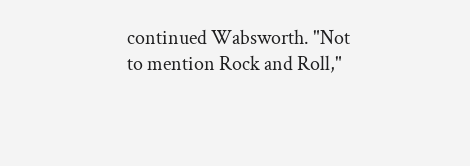continued Wabsworth. "Not to mention Rock and Roll,"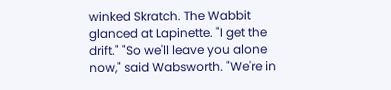winked Skratch. The Wabbit glanced at Lapinette. "I get the drift." "So we'll leave you alone now," said Wabsworth. "We're in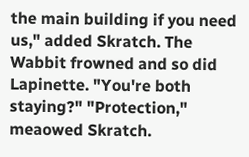the main building if you need us," added Skratch. The Wabbit frowned and so did Lapinette. "You're both staying?" "Protection," meaowed Skratch.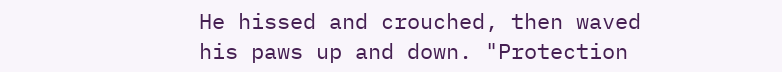He hissed and crouched, then waved his paws up and down. "Protection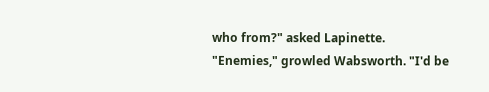who from?" asked Lapinette. "Enemies," growled Wabsworth. "I'd be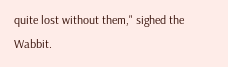quite lost without them," sighed the Wabbit.